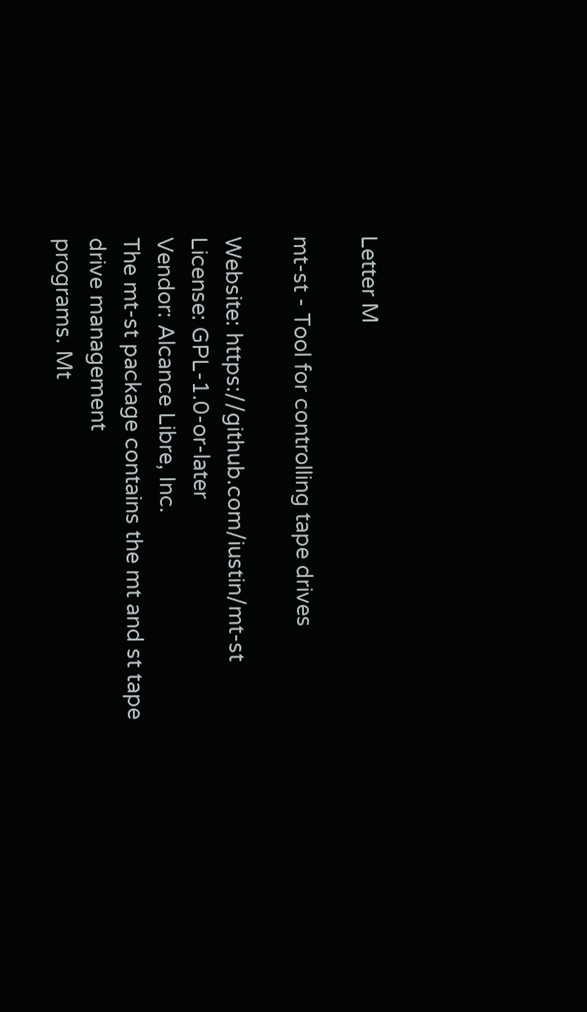Letter M

mt-st - Tool for controlling tape drives

Website: https://github.com/iustin/mt-st
License: GPL-1.0-or-later
Vendor: Alcance Libre, Inc.
The mt-st package contains the mt and st tape drive management
programs. Mt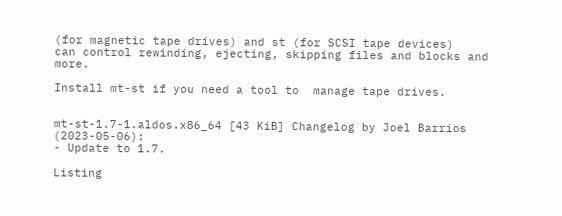(for magnetic tape drives) and st (for SCSI tape devices)
can control rewinding, ejecting, skipping files and blocks and more.

Install mt-st if you need a tool to  manage tape drives.


mt-st-1.7-1.aldos.x86_64 [43 KiB] Changelog by Joel Barrios (2023-05-06):
- Update to 1.7.

Listing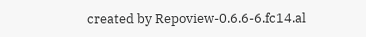created by Repoview-0.6.6-6.fc14.al